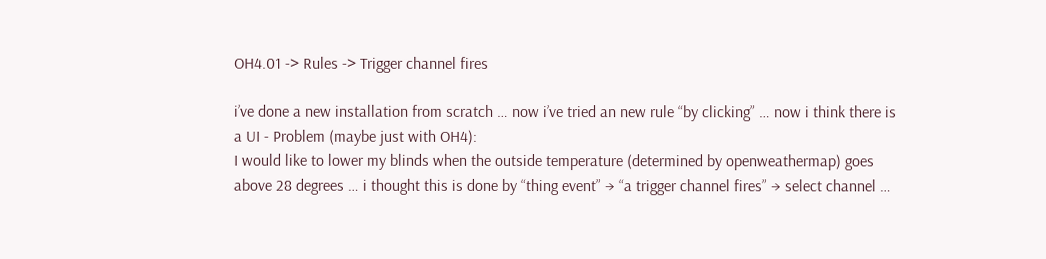OH4.01 -> Rules -> Trigger channel fires

i’ve done a new installation from scratch … now i’ve tried an new rule “by clicking” … now i think there is a UI - Problem (maybe just with OH4):
I would like to lower my blinds when the outside temperature (determined by openweathermap) goes above 28 degrees … i thought this is done by “thing event” → “a trigger channel fires” → select channel …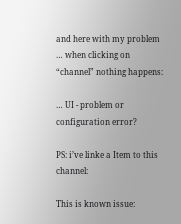and here with my problem … when clicking on “channel” nothing happens:

… UI - problem or configuration error?

PS: i’ve linke a Item to this channel:

This is known issue: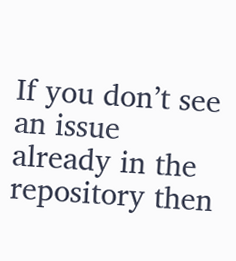If you don’t see an issue already in the repository then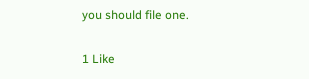you should file one.

1 Like